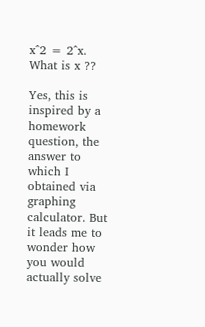x^2 = 2^x. What is x ??

Yes, this is inspired by a homework question, the answer to which I obtained via graphing calculator. But it leads me to wonder how you would actually solve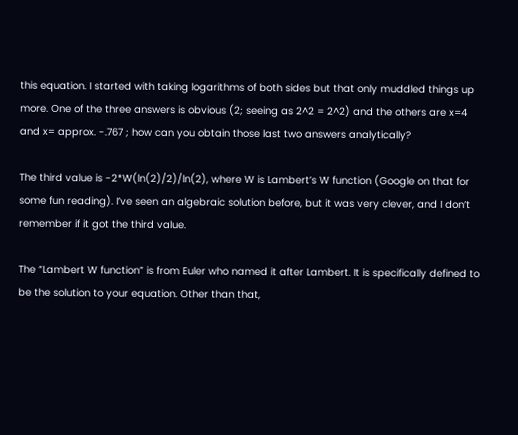this equation. I started with taking logarithms of both sides but that only muddled things up more. One of the three answers is obvious (2; seeing as 2^2 = 2^2) and the others are x=4 and x= approx. -.767 ; how can you obtain those last two answers analytically?

The third value is -2*W(ln(2)/2)/ln(2), where W is Lambert’s W function (Google on that for some fun reading). I’ve seen an algebraic solution before, but it was very clever, and I don’t remember if it got the third value.

The “Lambert W function” is from Euler who named it after Lambert. It is specifically defined to be the solution to your equation. Other than that,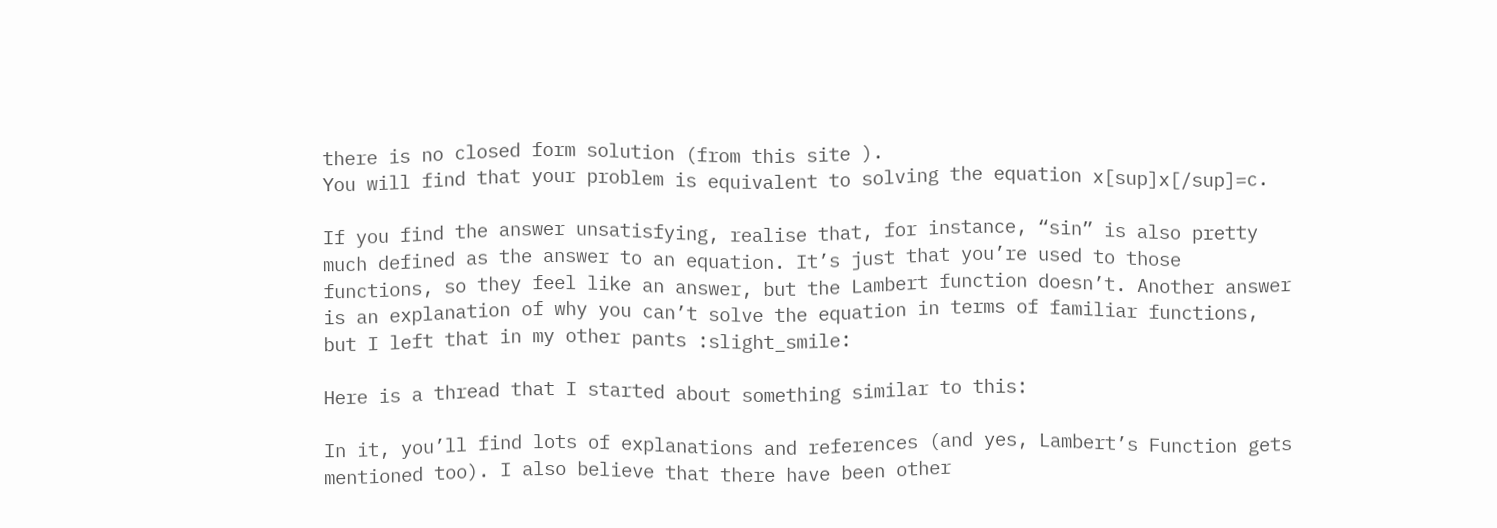there is no closed form solution (from this site ).
You will find that your problem is equivalent to solving the equation x[sup]x[/sup]=c.

If you find the answer unsatisfying, realise that, for instance, “sin” is also pretty much defined as the answer to an equation. It’s just that you’re used to those functions, so they feel like an answer, but the Lambert function doesn’t. Another answer is an explanation of why you can’t solve the equation in terms of familiar functions, but I left that in my other pants :slight_smile:

Here is a thread that I started about something similar to this:

In it, you’ll find lots of explanations and references (and yes, Lambert’s Function gets mentioned too). I also believe that there have been other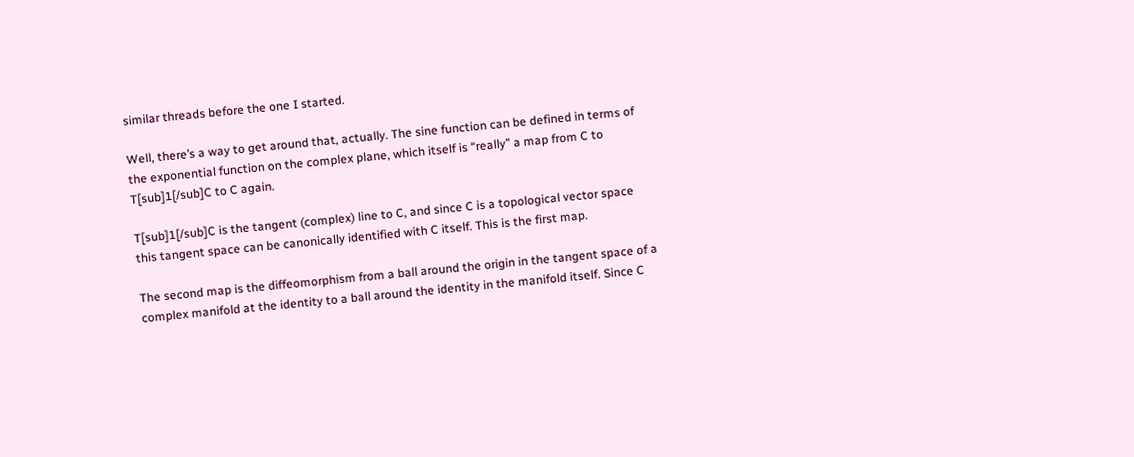similar threads before the one I started.

Well, there’s a way to get around that, actually. The sine function can be defined in terms of the exponential function on the complex plane, which itself is “really” a map from C to T[sub]1[/sub]C to C again.

T[sub]1[/sub]C is the tangent (complex) line to C, and since C is a topological vector space this tangent space can be canonically identified with C itself. This is the first map.

The second map is the diffeomorphism from a ball around the origin in the tangent space of a complex manifold at the identity to a ball around the identity in the manifold itself. Since C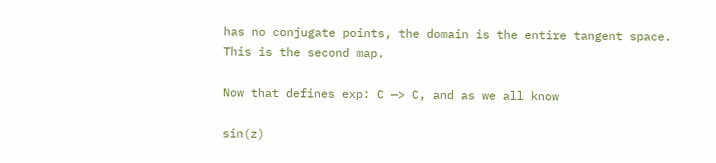has no conjugate points, the domain is the entire tangent space. This is the second map.

Now that defines exp: C —> C, and as we all know

sin(z)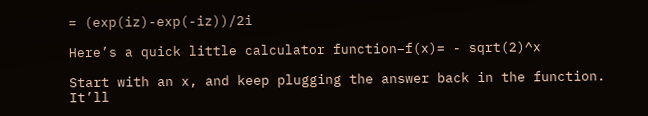= (exp(iz)-exp(-iz))/2i

Here’s a quick little calculator function–f(x)= - sqrt(2)^x

Start with an x, and keep plugging the answer back in the function. It’ll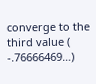converge to the third value ( -.76666469…)